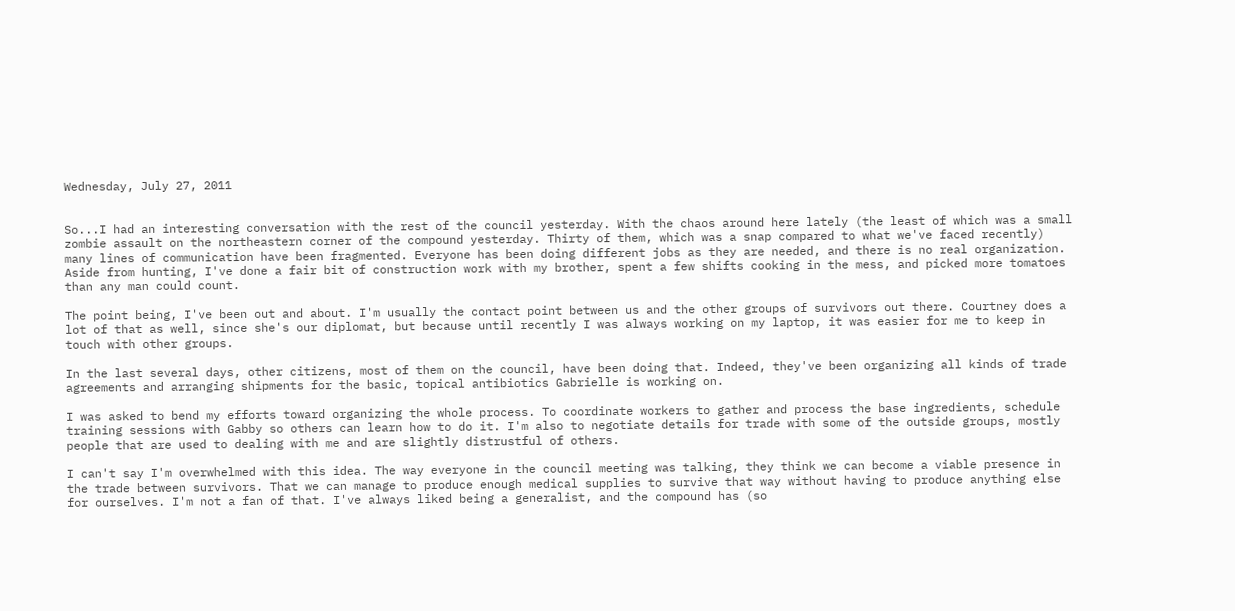Wednesday, July 27, 2011


So...I had an interesting conversation with the rest of the council yesterday. With the chaos around here lately (the least of which was a small zombie assault on the northeastern corner of the compound yesterday. Thirty of them, which was a snap compared to what we've faced recently) many lines of communication have been fragmented. Everyone has been doing different jobs as they are needed, and there is no real organization. Aside from hunting, I've done a fair bit of construction work with my brother, spent a few shifts cooking in the mess, and picked more tomatoes than any man could count.

The point being, I've been out and about. I'm usually the contact point between us and the other groups of survivors out there. Courtney does a lot of that as well, since she's our diplomat, but because until recently I was always working on my laptop, it was easier for me to keep in touch with other groups.

In the last several days, other citizens, most of them on the council, have been doing that. Indeed, they've been organizing all kinds of trade agreements and arranging shipments for the basic, topical antibiotics Gabrielle is working on.

I was asked to bend my efforts toward organizing the whole process. To coordinate workers to gather and process the base ingredients, schedule training sessions with Gabby so others can learn how to do it. I'm also to negotiate details for trade with some of the outside groups, mostly people that are used to dealing with me and are slightly distrustful of others.

I can't say I'm overwhelmed with this idea. The way everyone in the council meeting was talking, they think we can become a viable presence in the trade between survivors. That we can manage to produce enough medical supplies to survive that way without having to produce anything else for ourselves. I'm not a fan of that. I've always liked being a generalist, and the compound has (so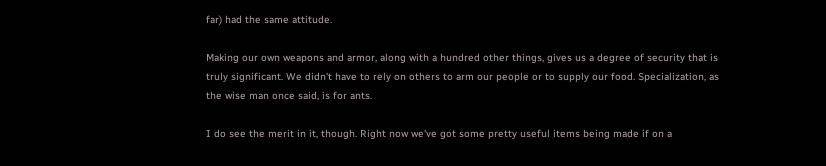far) had the same attitude.

Making our own weapons and armor, along with a hundred other things, gives us a degree of security that is truly significant. We didn't have to rely on others to arm our people or to supply our food. Specialization, as the wise man once said, is for ants.

I do see the merit in it, though. Right now we've got some pretty useful items being made if on a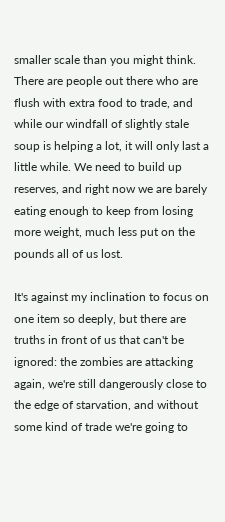smaller scale than you might think. There are people out there who are flush with extra food to trade, and while our windfall of slightly stale soup is helping a lot, it will only last a little while. We need to build up reserves, and right now we are barely eating enough to keep from losing more weight, much less put on the pounds all of us lost.

It's against my inclination to focus on one item so deeply, but there are truths in front of us that can't be ignored: the zombies are attacking again, we're still dangerously close to the edge of starvation, and without some kind of trade we're going to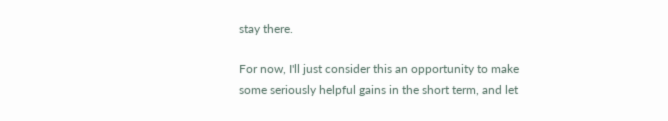stay there.

For now, I'll just consider this an opportunity to make some seriously helpful gains in the short term, and let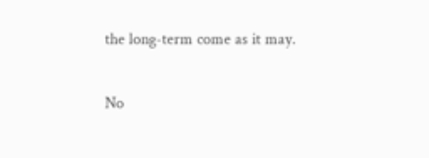the long-term come as it may.

No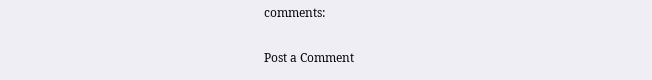comments:

Post a Comment